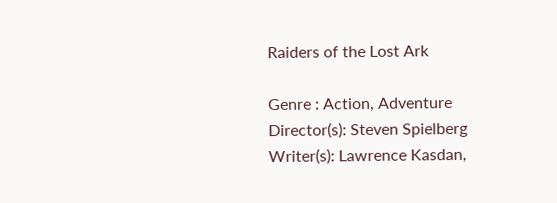Raiders of the Lost Ark

Genre : Action, Adventure
Director(s): Steven Spielberg
Writer(s): Lawrence Kasdan,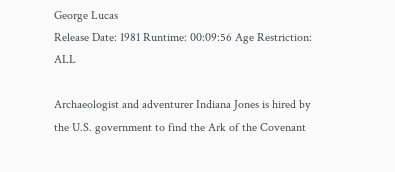George Lucas
Release Date: 1981 Runtime: 00:09:56 Age Restriction: ALL

Archaeologist and adventurer Indiana Jones is hired by the U.S. government to find the Ark of the Covenant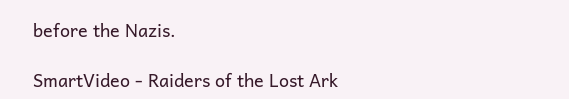before the Nazis.

SmartVideo - Raiders of the Lost Ark